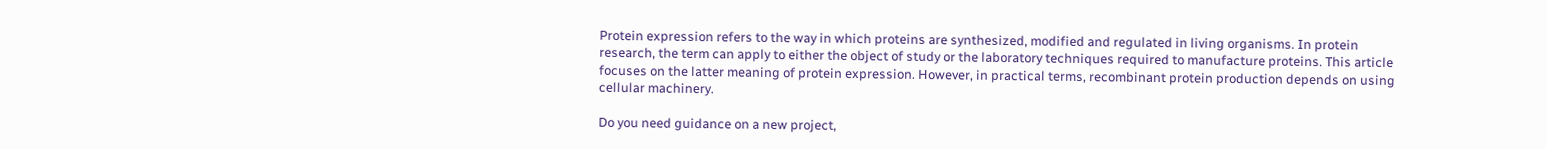Protein expression refers to the way in which proteins are synthesized, modified and regulated in living organisms. In protein research, the term can apply to either the object of study or the laboratory techniques required to manufacture proteins. This article focuses on the latter meaning of protein expression. However, in practical terms, recombinant protein production depends on using cellular machinery.

Do you need guidance on a new project,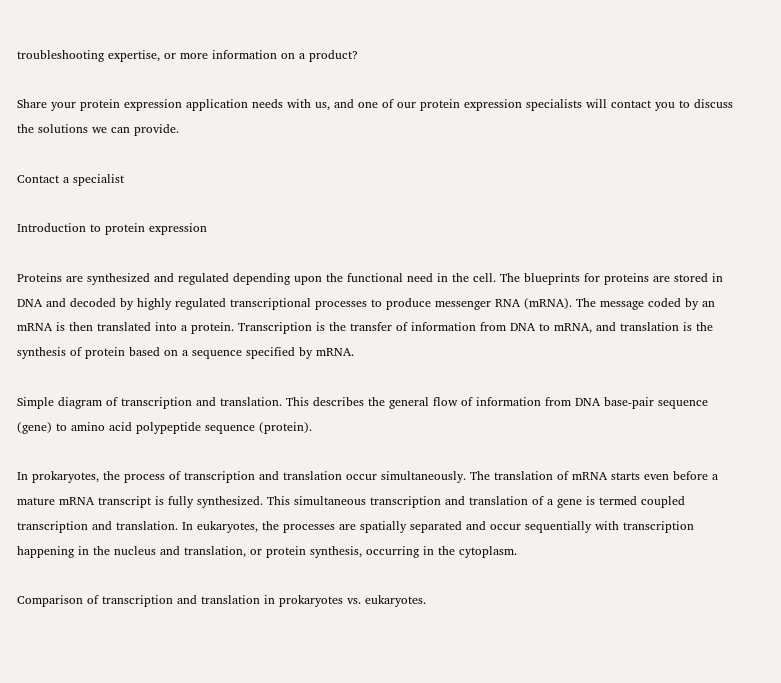troubleshooting expertise, or more information on a product?

Share your protein expression application needs with us, and one of our protein expression specialists will contact you to discuss the solutions we can provide.

Contact a specialist

Introduction to protein expression

Proteins are synthesized and regulated depending upon the functional need in the cell. The blueprints for proteins are stored in DNA and decoded by highly regulated transcriptional processes to produce messenger RNA (mRNA). The message coded by an mRNA is then translated into a protein. Transcription is the transfer of information from DNA to mRNA, and translation is the synthesis of protein based on a sequence specified by mRNA.

Simple diagram of transcription and translation. This describes the general flow of information from DNA base-pair sequence (gene) to amino acid polypeptide sequence (protein).

In prokaryotes, the process of transcription and translation occur simultaneously. The translation of mRNA starts even before a mature mRNA transcript is fully synthesized. This simultaneous transcription and translation of a gene is termed coupled transcription and translation. In eukaryotes, the processes are spatially separated and occur sequentially with transcription happening in the nucleus and translation, or protein synthesis, occurring in the cytoplasm.

Comparison of transcription and translation in prokaryotes vs. eukaryotes.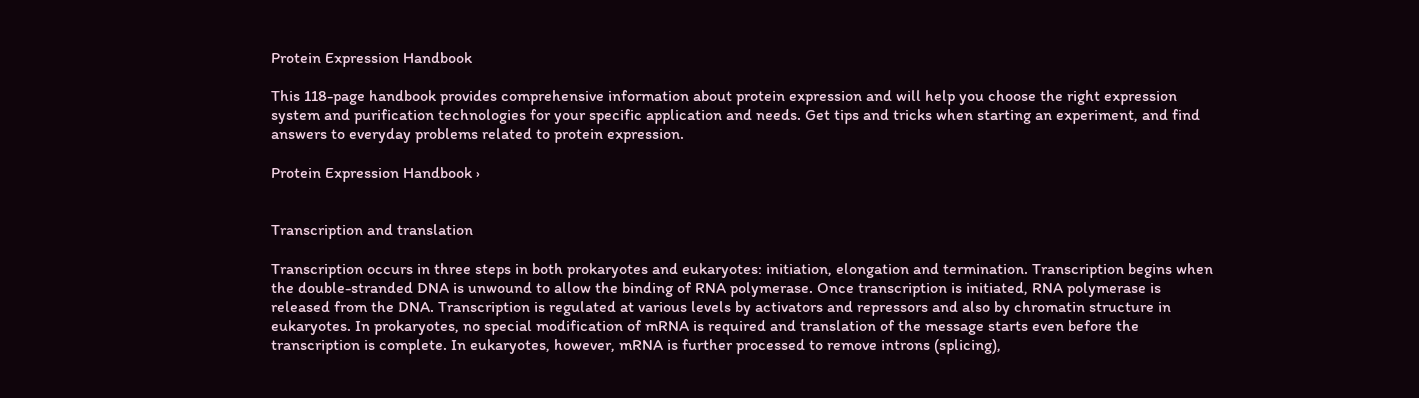Protein Expression Handbook

This 118-page handbook provides comprehensive information about protein expression and will help you choose the right expression system and purification technologies for your specific application and needs. Get tips and tricks when starting an experiment, and find answers to everyday problems related to protein expression.

Protein Expression Handbook ›


Transcription and translation

Transcription occurs in three steps in both prokaryotes and eukaryotes: initiation, elongation and termination. Transcription begins when the double-stranded DNA is unwound to allow the binding of RNA polymerase. Once transcription is initiated, RNA polymerase is released from the DNA. Transcription is regulated at various levels by activators and repressors and also by chromatin structure in eukaryotes. In prokaryotes, no special modification of mRNA is required and translation of the message starts even before the transcription is complete. In eukaryotes, however, mRNA is further processed to remove introns (splicing),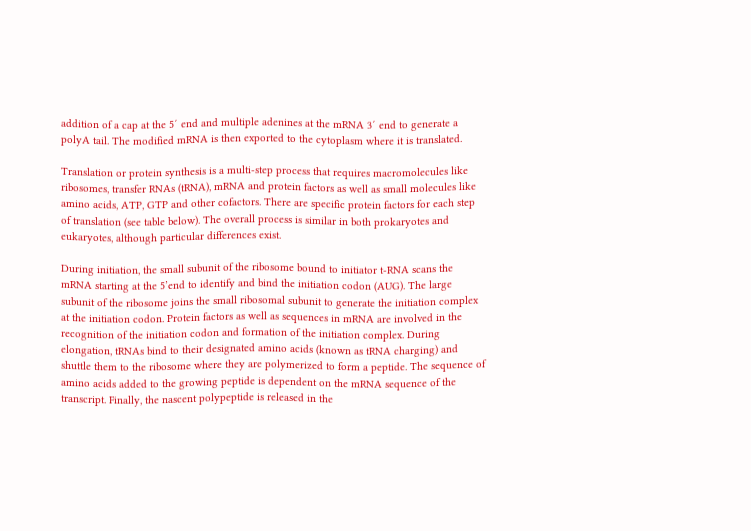addition of a cap at the 5´ end and multiple adenines at the mRNA 3´ end to generate a polyA tail. The modified mRNA is then exported to the cytoplasm where it is translated.

Translation or protein synthesis is a multi-step process that requires macromolecules like ribosomes, transfer RNAs (tRNA), mRNA and protein factors as well as small molecules like amino acids, ATP, GTP and other cofactors. There are specific protein factors for each step of translation (see table below). The overall process is similar in both prokaryotes and eukaryotes, although particular differences exist.

During initiation, the small subunit of the ribosome bound to initiator t-RNA scans the mRNA starting at the 5’end to identify and bind the initiation codon (AUG). The large subunit of the ribosome joins the small ribosomal subunit to generate the initiation complex at the initiation codon. Protein factors as well as sequences in mRNA are involved in the recognition of the initiation codon and formation of the initiation complex. During elongation, tRNAs bind to their designated amino acids (known as tRNA charging) and shuttle them to the ribosome where they are polymerized to form a peptide. The sequence of amino acids added to the growing peptide is dependent on the mRNA sequence of the transcript. Finally, the nascent polypeptide is released in the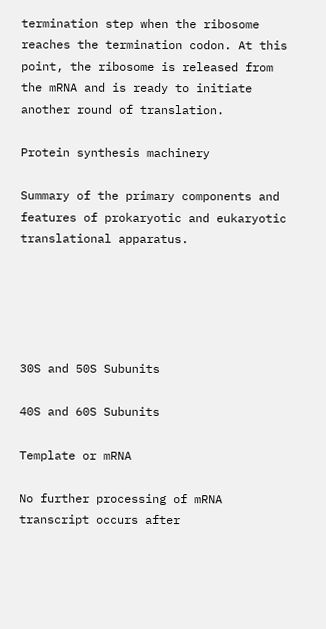termination step when the ribosome reaches the termination codon. At this point, the ribosome is released from the mRNA and is ready to initiate another round of translation.

Protein synthesis machinery

Summary of the primary components and features of prokaryotic and eukaryotic translational apparatus.





30S and 50S Subunits

40S and 60S Subunits

Template or mRNA

No further processing of mRNA transcript occurs after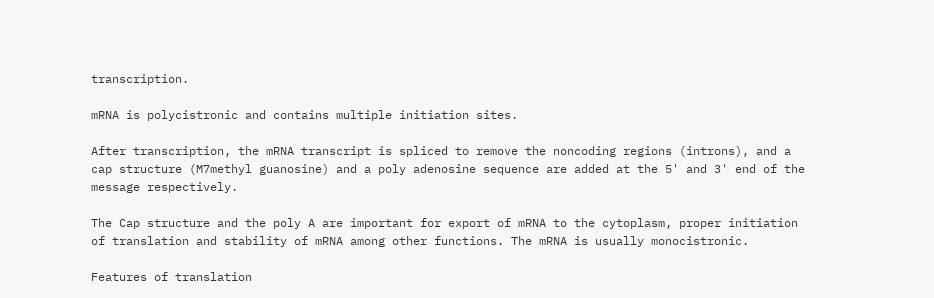transcription.

mRNA is polycistronic and contains multiple initiation sites.

After transcription, the mRNA transcript is spliced to remove the noncoding regions (introns), and a cap structure (M7methyl guanosine) and a poly adenosine sequence are added at the 5' and 3' end of the message respectively.

The Cap structure and the poly A are important for export of mRNA to the cytoplasm, proper initiation of translation and stability of mRNA among other functions. The mRNA is usually monocistronic.

Features of translation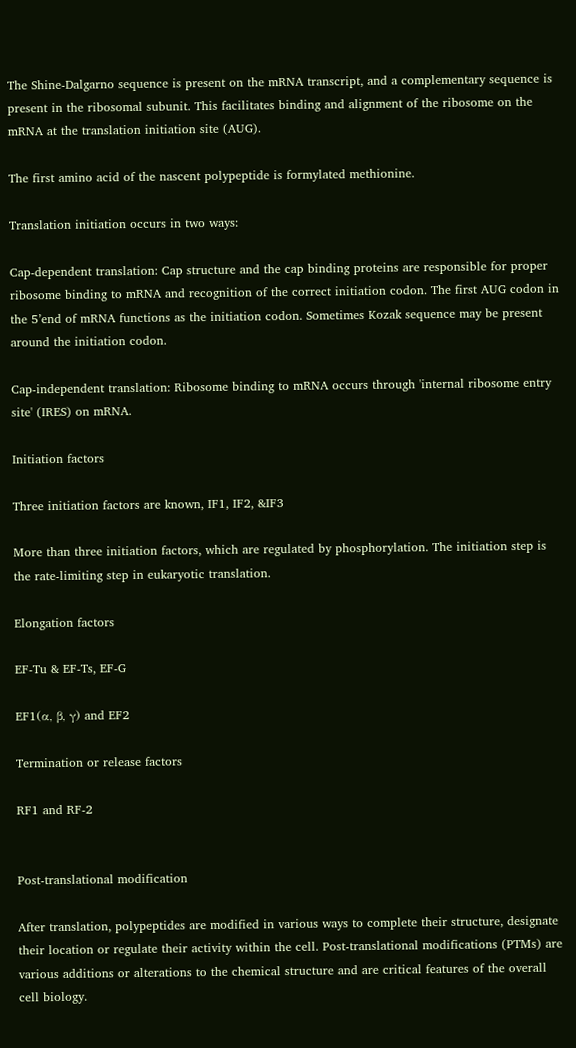The Shine-Dalgarno sequence is present on the mRNA transcript, and a complementary sequence is present in the ribosomal subunit. This facilitates binding and alignment of the ribosome on the mRNA at the translation initiation site (AUG).

The first amino acid of the nascent polypeptide is formylated methionine.

Translation initiation occurs in two ways:

Cap-dependent translation: Cap structure and the cap binding proteins are responsible for proper ribosome binding to mRNA and recognition of the correct initiation codon. The first AUG codon in the 5’end of mRNA functions as the initiation codon. Sometimes Kozak sequence may be present around the initiation codon.

Cap-independent translation: Ribosome binding to mRNA occurs through 'internal ribosome entry site' (IRES) on mRNA.

Initiation factors

Three initiation factors are known, IF1, IF2, &IF3

More than three initiation factors, which are regulated by phosphorylation. The initiation step is the rate-limiting step in eukaryotic translation.

Elongation factors

EF-Tu & EF-Ts, EF-G

EF1(α, β, γ) and EF2

Termination or release factors

RF1 and RF-2


Post-translational modification

After translation, polypeptides are modified in various ways to complete their structure, designate their location or regulate their activity within the cell. Post-translational modifications (PTMs) are various additions or alterations to the chemical structure and are critical features of the overall cell biology.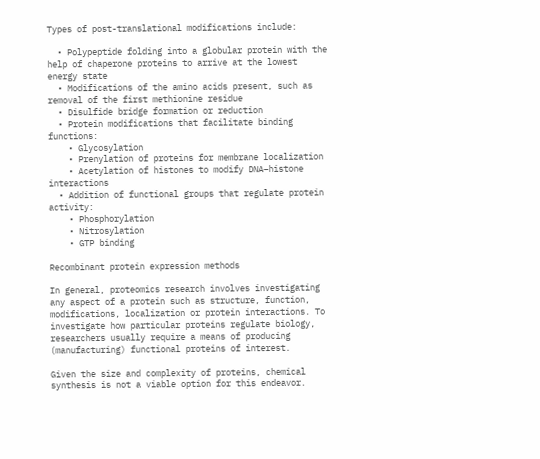Types of post-translational modifications include:

  • Polypeptide folding into a globular protein with the help of chaperone proteins to arrive at the lowest energy state
  • Modifications of the amino acids present, such as removal of the first methionine residue
  • Disulfide bridge formation or reduction
  • Protein modifications that facilitate binding functions:
    • Glycosylation
    • Prenylation of proteins for membrane localization
    • Acetylation of histones to modify DNA–histone interactions
  • Addition of functional groups that regulate protein activity:
    • Phosphorylation
    • Nitrosylation
    • GTP binding

Recombinant protein expression methods

In general, proteomics research involves investigating any aspect of a protein such as structure, function, modifications, localization or protein interactions. To investigate how particular proteins regulate biology, researchers usually require a means of producing (manufacturing) functional proteins of interest.

Given the size and complexity of proteins, chemical synthesis is not a viable option for this endeavor.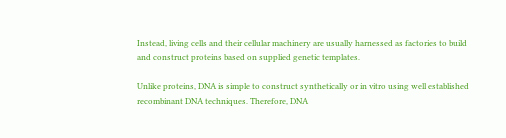Instead, living cells and their cellular machinery are usually harnessed as factories to build and construct proteins based on supplied genetic templates.

Unlike proteins, DNA is simple to construct synthetically or in vitro using well established recombinant DNA techniques. Therefore, DNA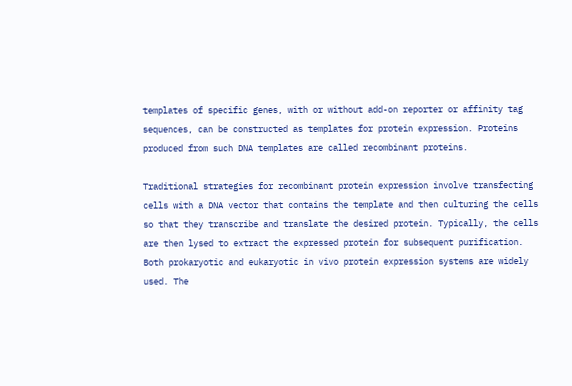templates of specific genes, with or without add-on reporter or affinity tag sequences, can be constructed as templates for protein expression. Proteins produced from such DNA templates are called recombinant proteins.

Traditional strategies for recombinant protein expression involve transfecting cells with a DNA vector that contains the template and then culturing the cells so that they transcribe and translate the desired protein. Typically, the cells are then lysed to extract the expressed protein for subsequent purification. Both prokaryotic and eukaryotic in vivo protein expression systems are widely used. The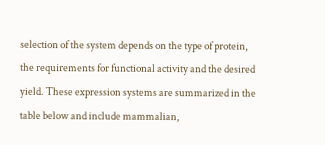selection of the system depends on the type of protein, the requirements for functional activity and the desired yield. These expression systems are summarized in the table below and include mammalian,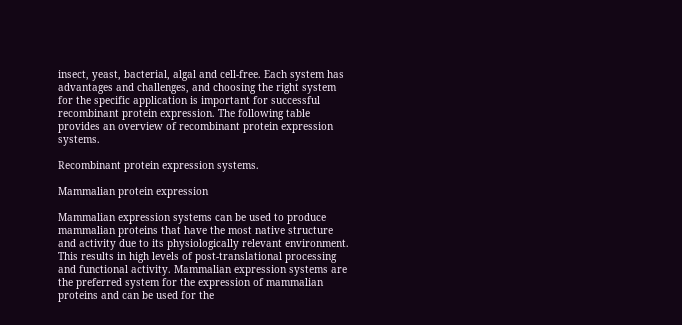insect, yeast, bacterial, algal and cell-free. Each system has advantages and challenges, and choosing the right system for the specific application is important for successful recombinant protein expression. The following table provides an overview of recombinant protein expression systems.

Recombinant protein expression systems.

Mammalian protein expression

Mammalian expression systems can be used to produce mammalian proteins that have the most native structure and activity due to its physiologically relevant environment. This results in high levels of post-translational processing and functional activity. Mammalian expression systems are the preferred system for the expression of mammalian proteins and can be used for the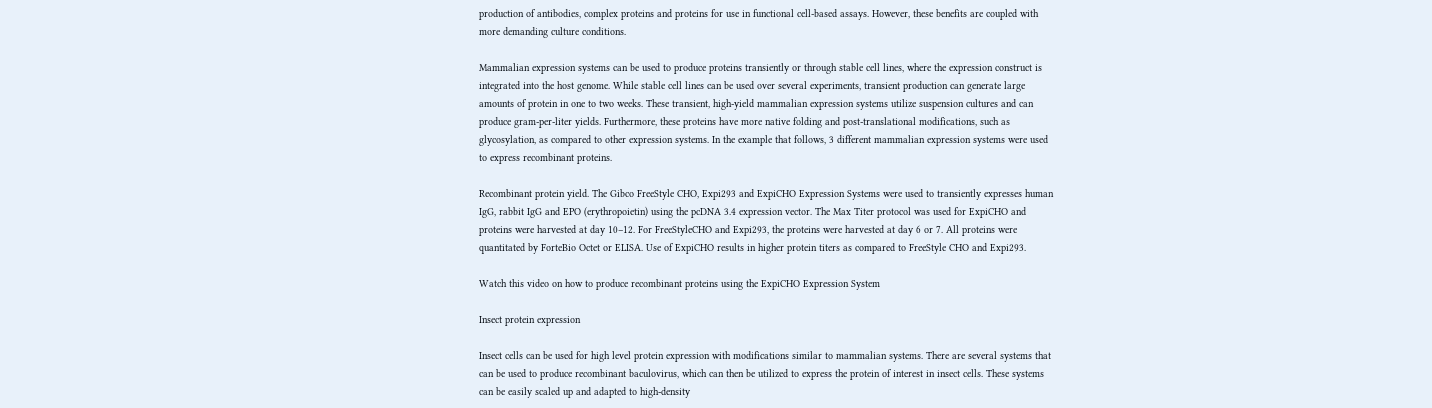production of antibodies, complex proteins and proteins for use in functional cell-based assays. However, these benefits are coupled with more demanding culture conditions.

Mammalian expression systems can be used to produce proteins transiently or through stable cell lines, where the expression construct is integrated into the host genome. While stable cell lines can be used over several experiments, transient production can generate large amounts of protein in one to two weeks. These transient, high-yield mammalian expression systems utilize suspension cultures and can produce gram-per-liter yields. Furthermore, these proteins have more native folding and post-translational modifications, such as glycosylation, as compared to other expression systems. In the example that follows, 3 different mammalian expression systems were used to express recombinant proteins.

Recombinant protein yield. The Gibco FreeStyle CHO, Expi293 and ExpiCHO Expression Systems were used to transiently expresses human IgG, rabbit IgG and EPO (erythropoietin) using the pcDNA 3.4 expression vector. The Max Titer protocol was used for ExpiCHO and proteins were harvested at day 10–12. For FreeStyleCHO and Expi293, the proteins were harvested at day 6 or 7. All proteins were quantitated by ForteBio Octet or ELISA. Use of ExpiCHO results in higher protein titers as compared to FreeStyle CHO and Expi293.

Watch this video on how to produce recombinant proteins using the ExpiCHO Expression System

Insect protein expression

Insect cells can be used for high level protein expression with modifications similar to mammalian systems. There are several systems that can be used to produce recombinant baculovirus, which can then be utilized to express the protein of interest in insect cells. These systems can be easily scaled up and adapted to high-density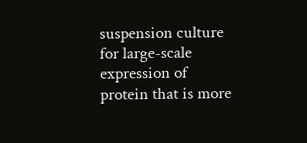suspension culture for large-scale expression of protein that is more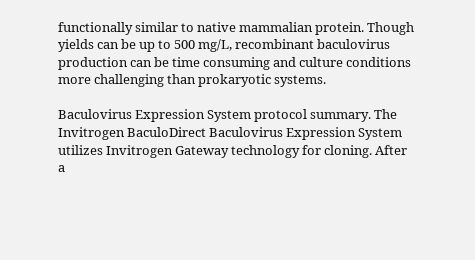functionally similar to native mammalian protein. Though yields can be up to 500 mg/L, recombinant baculovirus production can be time consuming and culture conditions more challenging than prokaryotic systems.

Baculovirus Expression System protocol summary. The Invitrogen BaculoDirect Baculovirus Expression System utilizes Invitrogen Gateway technology for cloning. After a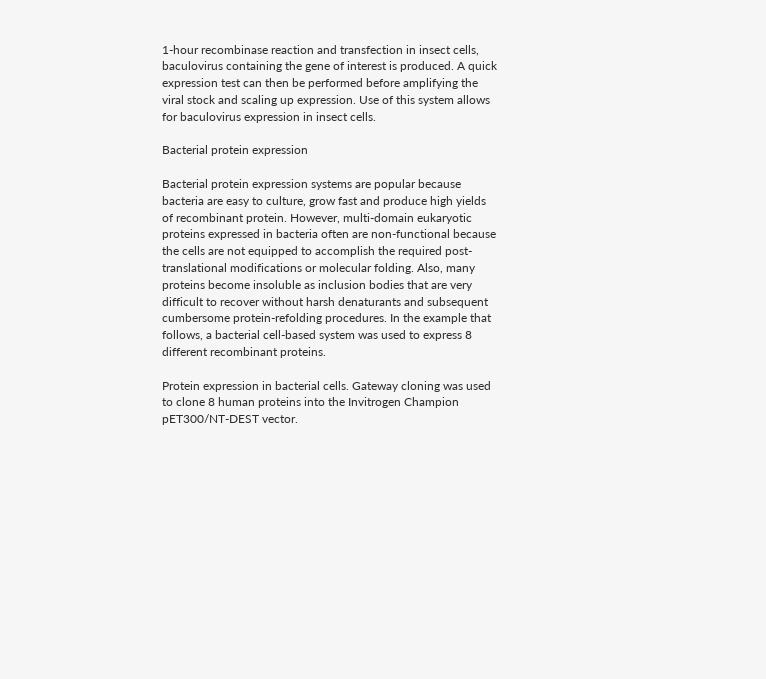1-hour recombinase reaction and transfection in insect cells, baculovirus containing the gene of interest is produced. A quick expression test can then be performed before amplifying the viral stock and scaling up expression. Use of this system allows for baculovirus expression in insect cells.

Bacterial protein expression

Bacterial protein expression systems are popular because bacteria are easy to culture, grow fast and produce high yields of recombinant protein. However, multi-domain eukaryotic proteins expressed in bacteria often are non-functional because the cells are not equipped to accomplish the required post-translational modifications or molecular folding. Also, many proteins become insoluble as inclusion bodies that are very difficult to recover without harsh denaturants and subsequent cumbersome protein-refolding procedures. In the example that follows, a bacterial cell-based system was used to express 8 different recombinant proteins.

Protein expression in bacterial cells. Gateway cloning was used to clone 8 human proteins into the Invitrogen Champion pET300/NT-DEST vector.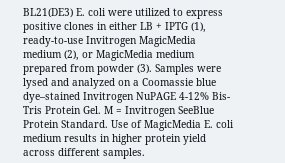BL21(DE3) E. coli were utilized to express positive clones in either LB + IPTG (1), ready-to-use Invitrogen MagicMedia medium (2), or MagicMedia medium prepared from powder (3). Samples were lysed and analyzed on a Coomassie blue dye–stained Invitrogen NuPAGE 4-12% Bis-Tris Protein Gel. M = Invitrogen SeeBlue Protein Standard. Use of MagicMedia E. coli medium results in higher protein yield across different samples.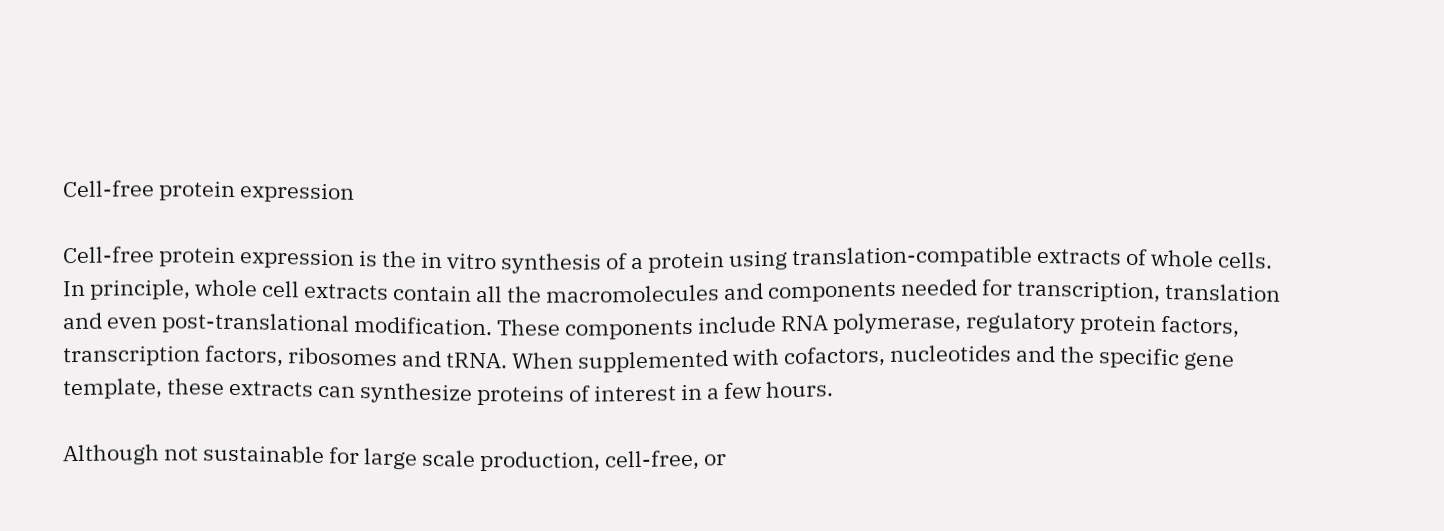Cell-free protein expression

Cell-free protein expression is the in vitro synthesis of a protein using translation-compatible extracts of whole cells. In principle, whole cell extracts contain all the macromolecules and components needed for transcription, translation and even post-translational modification. These components include RNA polymerase, regulatory protein factors, transcription factors, ribosomes and tRNA. When supplemented with cofactors, nucleotides and the specific gene template, these extracts can synthesize proteins of interest in a few hours.

Although not sustainable for large scale production, cell-free, or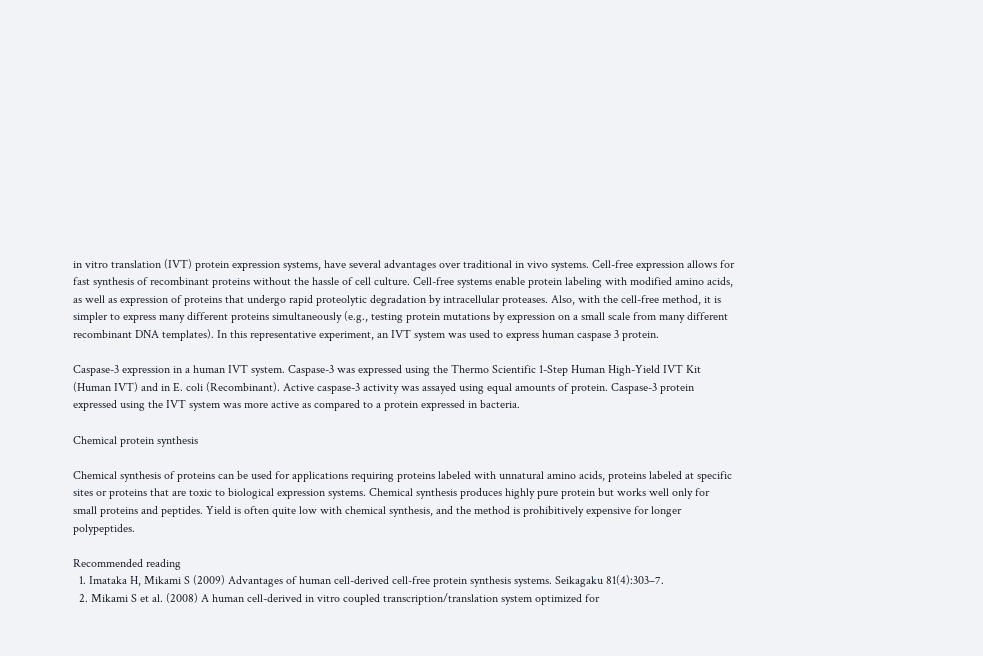in vitro translation (IVT) protein expression systems, have several advantages over traditional in vivo systems. Cell-free expression allows for fast synthesis of recombinant proteins without the hassle of cell culture. Cell-free systems enable protein labeling with modified amino acids, as well as expression of proteins that undergo rapid proteolytic degradation by intracellular proteases. Also, with the cell-free method, it is simpler to express many different proteins simultaneously (e.g., testing protein mutations by expression on a small scale from many different recombinant DNA templates). In this representative experiment, an IVT system was used to express human caspase 3 protein.

Caspase-3 expression in a human IVT system. Caspase-3 was expressed using the Thermo Scientific 1-Step Human High-Yield IVT Kit (Human IVT) and in E. coli (Recombinant). Active caspase-3 activity was assayed using equal amounts of protein. Caspase-3 protein expressed using the IVT system was more active as compared to a protein expressed in bacteria.

Chemical protein synthesis

Chemical synthesis of proteins can be used for applications requiring proteins labeled with unnatural amino acids, proteins labeled at specific sites or proteins that are toxic to biological expression systems. Chemical synthesis produces highly pure protein but works well only for small proteins and peptides. Yield is often quite low with chemical synthesis, and the method is prohibitively expensive for longer polypeptides.

Recommended reading
  1. Imataka H, Mikami S (2009) Advantages of human cell-derived cell-free protein synthesis systems. Seikagaku 81(4):303–7.
  2. Mikami S et al. (2008) A human cell-derived in vitro coupled transcription/translation system optimized for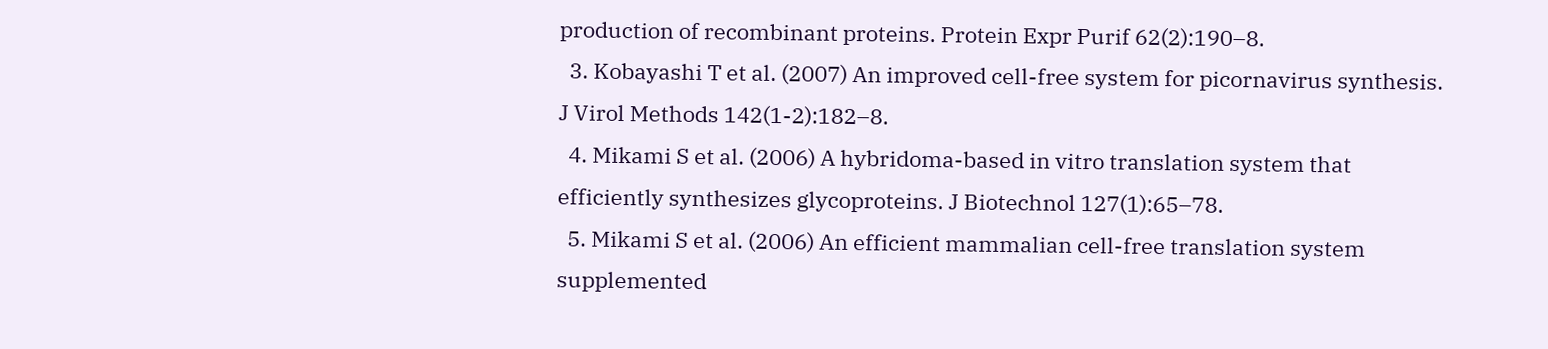production of recombinant proteins. Protein Expr Purif 62(2):190–8.
  3. Kobayashi T et al. (2007) An improved cell-free system for picornavirus synthesis. J Virol Methods 142(1-2):182–8.
  4. Mikami S et al. (2006) A hybridoma-based in vitro translation system that efficiently synthesizes glycoproteins. J Biotechnol 127(1):65–78.
  5. Mikami S et al. (2006) An efficient mammalian cell-free translation system supplemented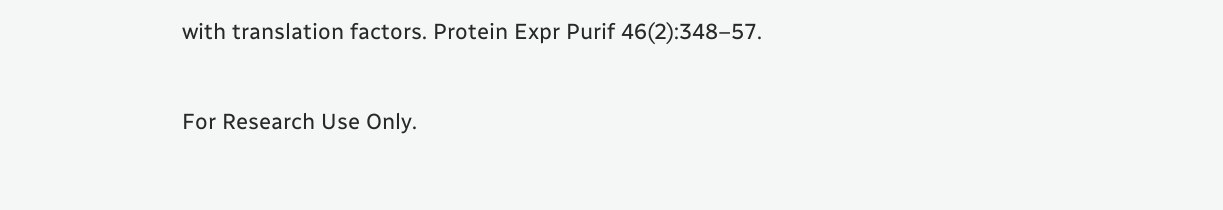with translation factors. Protein Expr Purif 46(2):348–57.

For Research Use Only.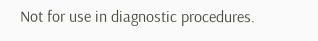Not for use in diagnostic procedures.